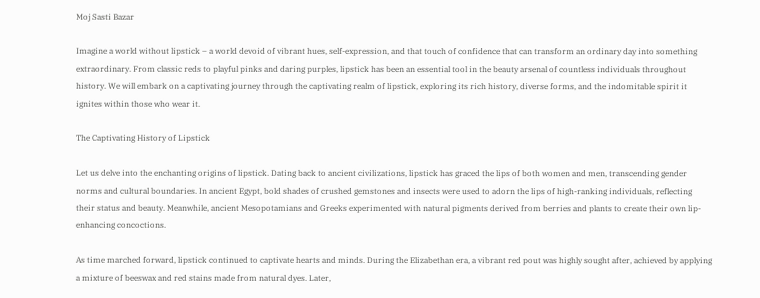Moj Sasti Bazar

Imagine a world without lipstick – a world devoid of vibrant hues, self-expression, and that touch of confidence that can transform an ordinary day into something extraordinary. From classic reds to playful pinks and daring purples, lipstick has been an essential tool in the beauty arsenal of countless individuals throughout history. We will embark on a captivating journey through the captivating realm of lipstick, exploring its rich history, diverse forms, and the indomitable spirit it ignites within those who wear it.

The Captivating History of Lipstick

Let us delve into the enchanting origins of lipstick. Dating back to ancient civilizations, lipstick has graced the lips of both women and men, transcending gender norms and cultural boundaries. In ancient Egypt, bold shades of crushed gemstones and insects were used to adorn the lips of high-ranking individuals, reflecting their status and beauty. Meanwhile, ancient Mesopotamians and Greeks experimented with natural pigments derived from berries and plants to create their own lip-enhancing concoctions.

As time marched forward, lipstick continued to captivate hearts and minds. During the Elizabethan era, a vibrant red pout was highly sought after, achieved by applying a mixture of beeswax and red stains made from natural dyes. Later,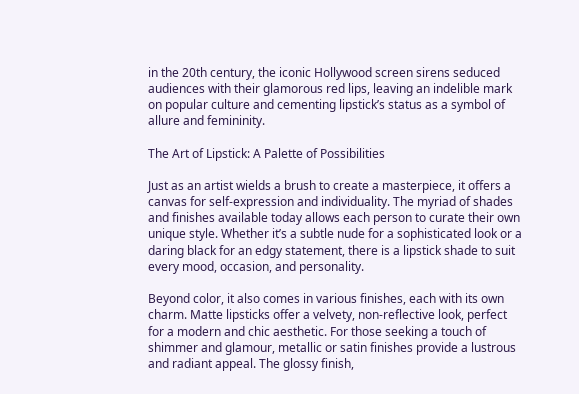in the 20th century, the iconic Hollywood screen sirens seduced audiences with their glamorous red lips, leaving an indelible mark on popular culture and cementing lipstick’s status as a symbol of allure and femininity.

The Art of Lipstick: A Palette of Possibilities

Just as an artist wields a brush to create a masterpiece, it offers a canvas for self-expression and individuality. The myriad of shades and finishes available today allows each person to curate their own unique style. Whether it’s a subtle nude for a sophisticated look or a daring black for an edgy statement, there is a lipstick shade to suit every mood, occasion, and personality.

Beyond color, it also comes in various finishes, each with its own charm. Matte lipsticks offer a velvety, non-reflective look, perfect for a modern and chic aesthetic. For those seeking a touch of shimmer and glamour, metallic or satin finishes provide a lustrous and radiant appeal. The glossy finish,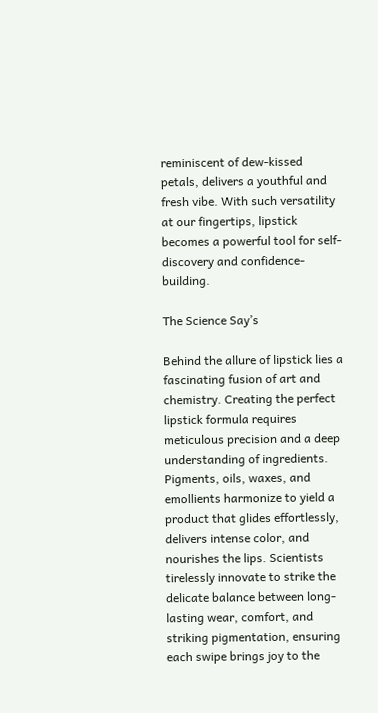reminiscent of dew-kissed petals, delivers a youthful and fresh vibe. With such versatility at our fingertips, lipstick becomes a powerful tool for self-discovery and confidence-building.

The Science Say’s

Behind the allure of lipstick lies a fascinating fusion of art and chemistry. Creating the perfect lipstick formula requires meticulous precision and a deep understanding of ingredients. Pigments, oils, waxes, and emollients harmonize to yield a product that glides effortlessly, delivers intense color, and nourishes the lips. Scientists tirelessly innovate to strike the delicate balance between long-lasting wear, comfort, and striking pigmentation, ensuring each swipe brings joy to the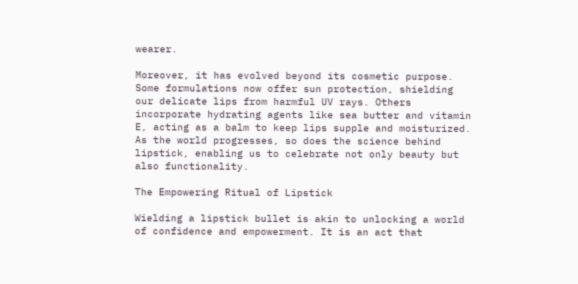wearer.

Moreover, it has evolved beyond its cosmetic purpose. Some formulations now offer sun protection, shielding our delicate lips from harmful UV rays. Others incorporate hydrating agents like sea butter and vitamin E, acting as a balm to keep lips supple and moisturized. As the world progresses, so does the science behind lipstick, enabling us to celebrate not only beauty but also functionality.

The Empowering Ritual of Lipstick

Wielding a lipstick bullet is akin to unlocking a world of confidence and empowerment. It is an act that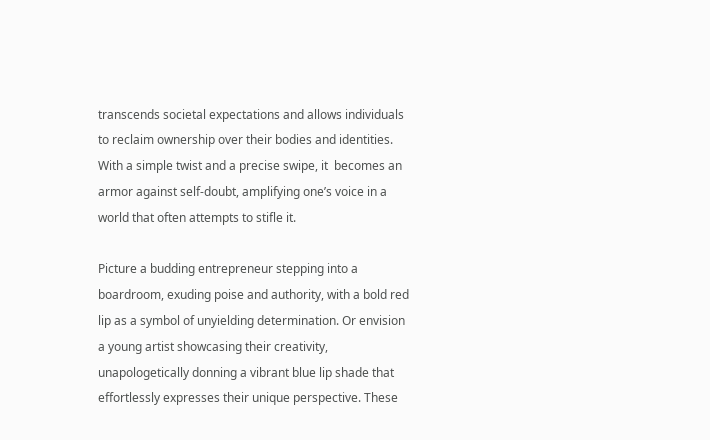transcends societal expectations and allows individuals to reclaim ownership over their bodies and identities. With a simple twist and a precise swipe, it  becomes an armor against self-doubt, amplifying one’s voice in a world that often attempts to stifle it.

Picture a budding entrepreneur stepping into a boardroom, exuding poise and authority, with a bold red lip as a symbol of unyielding determination. Or envision a young artist showcasing their creativity, unapologetically donning a vibrant blue lip shade that effortlessly expresses their unique perspective. These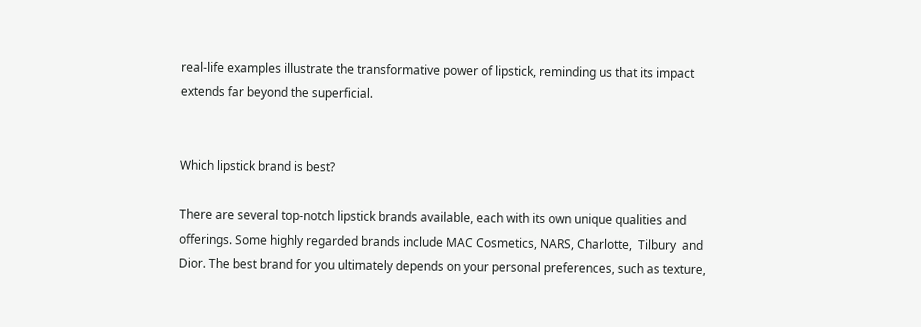real-life examples illustrate the transformative power of lipstick, reminding us that its impact extends far beyond the superficial.


Which lipstick brand is best?

There are several top-notch lipstick brands available, each with its own unique qualities and offerings. Some highly regarded brands include MAC Cosmetics, NARS, Charlotte,  Tilbury  and Dior. The best brand for you ultimately depends on your personal preferences, such as texture,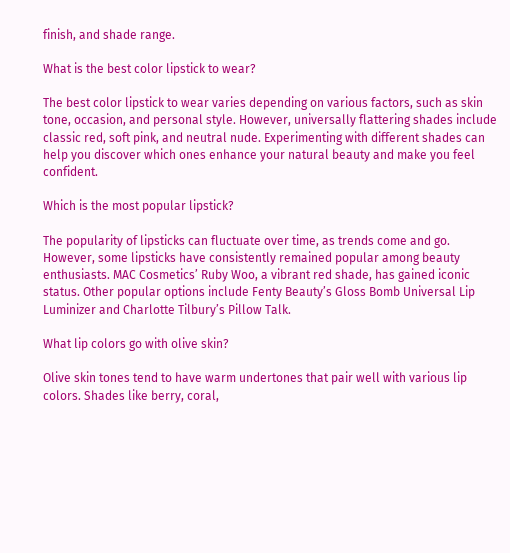finish, and shade range.

What is the best color lipstick to wear?

The best color lipstick to wear varies depending on various factors, such as skin tone, occasion, and personal style. However, universally flattering shades include classic red, soft pink, and neutral nude. Experimenting with different shades can help you discover which ones enhance your natural beauty and make you feel confident.

Which is the most popular lipstick?

The popularity of lipsticks can fluctuate over time, as trends come and go. However, some lipsticks have consistently remained popular among beauty enthusiasts. MAC Cosmetics’ Ruby Woo, a vibrant red shade, has gained iconic status. Other popular options include Fenty Beauty’s Gloss Bomb Universal Lip Luminizer and Charlotte Tilbury’s Pillow Talk.

What lip colors go with olive skin?

Olive skin tones tend to have warm undertones that pair well with various lip colors. Shades like berry, coral,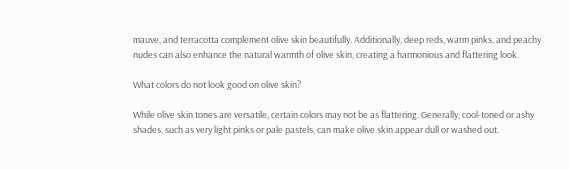mauve, and terracotta complement olive skin beautifully. Additionally, deep reds, warm pinks, and peachy nudes can also enhance the natural warmth of olive skin, creating a harmonious and flattering look.

What colors do not look good on olive skin?

While olive skin tones are versatile, certain colors may not be as flattering. Generally, cool-toned or ashy shades, such as very light pinks or pale pastels, can make olive skin appear dull or washed out.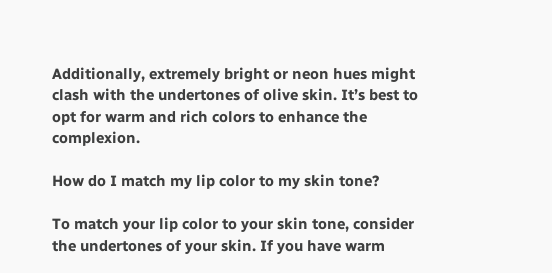Additionally, extremely bright or neon hues might clash with the undertones of olive skin. It’s best to opt for warm and rich colors to enhance the complexion.

How do I match my lip color to my skin tone?

To match your lip color to your skin tone, consider the undertones of your skin. If you have warm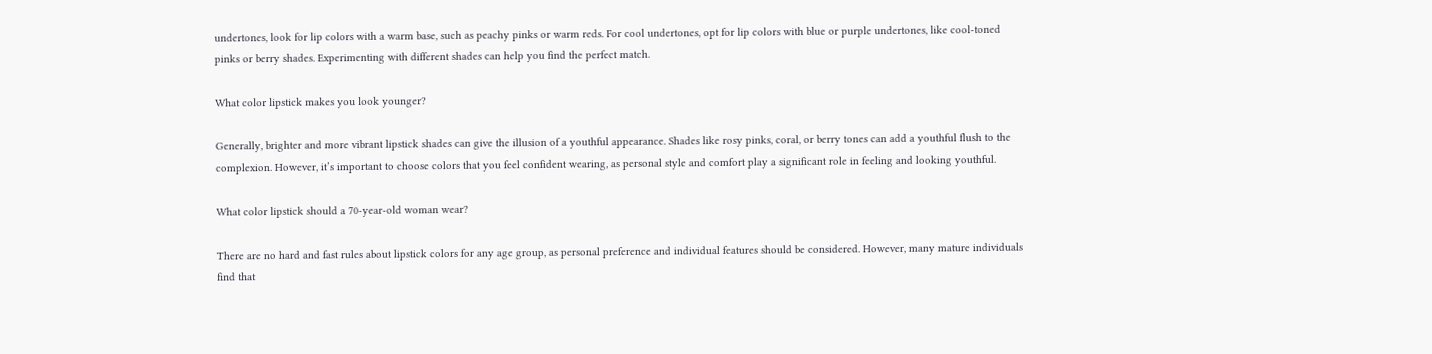undertones, look for lip colors with a warm base, such as peachy pinks or warm reds. For cool undertones, opt for lip colors with blue or purple undertones, like cool-toned pinks or berry shades. Experimenting with different shades can help you find the perfect match.

What color lipstick makes you look younger?

Generally, brighter and more vibrant lipstick shades can give the illusion of a youthful appearance. Shades like rosy pinks, coral, or berry tones can add a youthful flush to the complexion. However, it’s important to choose colors that you feel confident wearing, as personal style and comfort play a significant role in feeling and looking youthful.

What color lipstick should a 70-year-old woman wear?

There are no hard and fast rules about lipstick colors for any age group, as personal preference and individual features should be considered. However, many mature individuals find that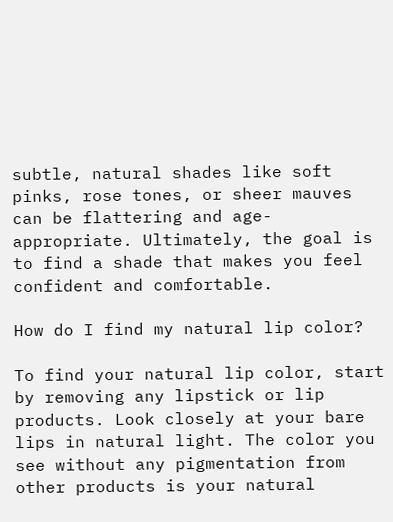subtle, natural shades like soft pinks, rose tones, or sheer mauves can be flattering and age-appropriate. Ultimately, the goal is to find a shade that makes you feel confident and comfortable.

How do I find my natural lip color?

To find your natural lip color, start by removing any lipstick or lip products. Look closely at your bare lips in natural light. The color you see without any pigmentation from other products is your natural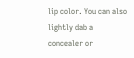lip color. You can also lightly dab a concealer or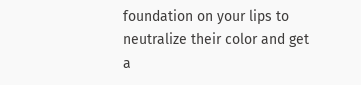foundation on your lips to neutralize their color and get a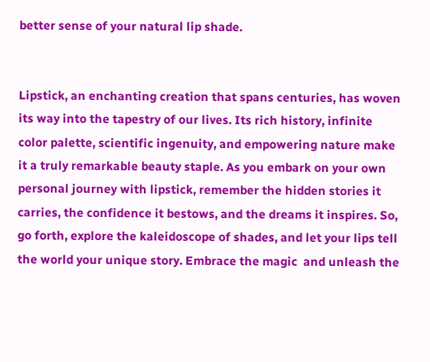better sense of your natural lip shade.


Lipstick, an enchanting creation that spans centuries, has woven its way into the tapestry of our lives. Its rich history, infinite color palette, scientific ingenuity, and empowering nature make it a truly remarkable beauty staple. As you embark on your own personal journey with lipstick, remember the hidden stories it carries, the confidence it bestows, and the dreams it inspires. So, go forth, explore the kaleidoscope of shades, and let your lips tell the world your unique story. Embrace the magic  and unleash the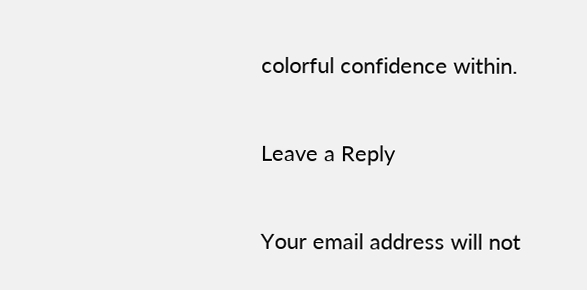colorful confidence within.

Leave a Reply

Your email address will not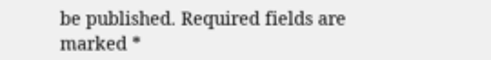be published. Required fields are marked *